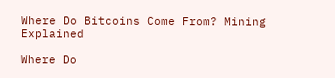Where Do Bitcoins Come From? Mining Explained

Where Do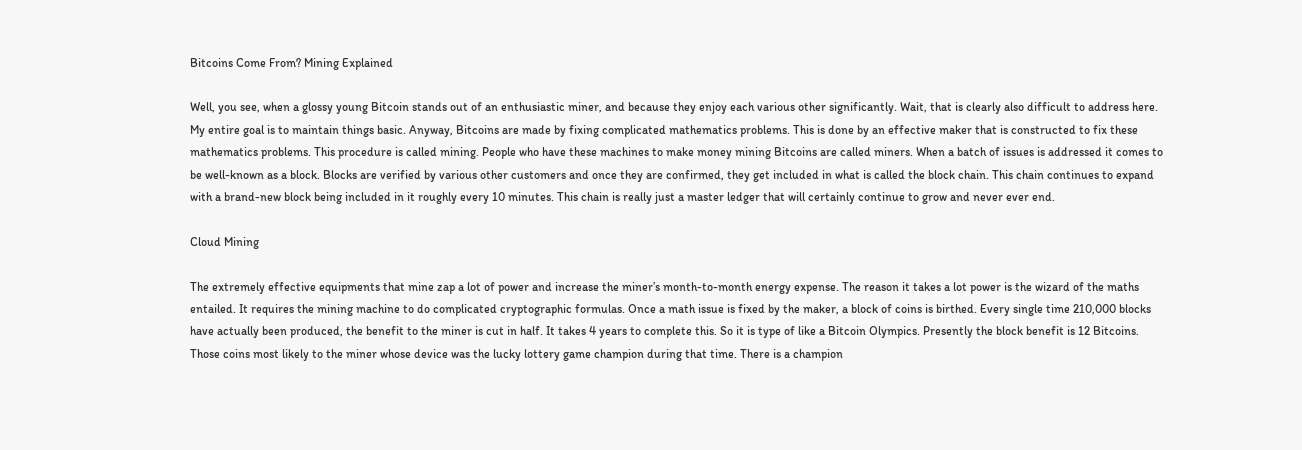Bitcoins Come From? Mining Explained

Well, you see, when a glossy young Bitcoin stands out of an enthusiastic miner, and because they enjoy each various other significantly. Wait, that is clearly also difficult to address here. My entire goal is to maintain things basic. Anyway, Bitcoins are made by fixing complicated mathematics problems. This is done by an effective maker that is constructed to fix these mathematics problems. This procedure is called mining. People who have these machines to make money mining Bitcoins are called miners. When a batch of issues is addressed it comes to be well-known as a block. Blocks are verified by various other customers and once they are confirmed, they get included in what is called the block chain. This chain continues to expand with a brand-new block being included in it roughly every 10 minutes. This chain is really just a master ledger that will certainly continue to grow and never ever end.

Cloud Mining

The extremely effective equipments that mine zap a lot of power and increase the miner’s month-to-month energy expense. The reason it takes a lot power is the wizard of the maths entailed. It requires the mining machine to do complicated cryptographic formulas. Once a math issue is fixed by the maker, a block of coins is birthed. Every single time 210,000 blocks have actually been produced, the benefit to the miner is cut in half. It takes 4 years to complete this. So it is type of like a Bitcoin Olympics. Presently the block benefit is 12 Bitcoins. Those coins most likely to the miner whose device was the lucky lottery game champion during that time. There is a champion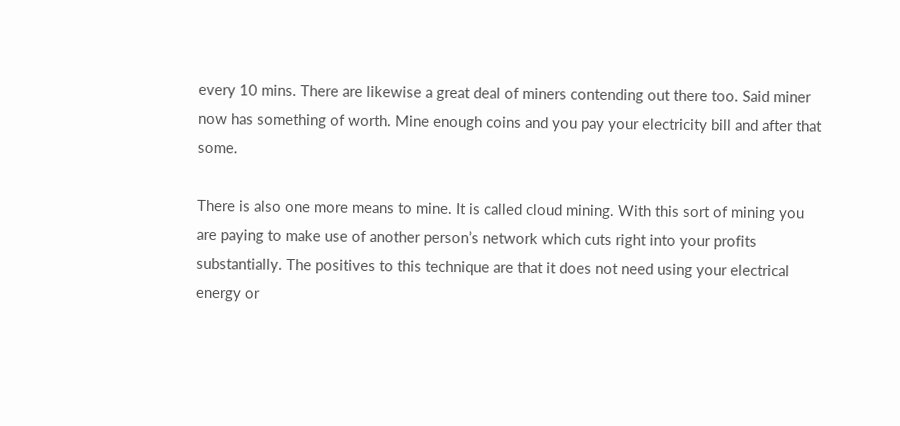every 10 mins. There are likewise a great deal of miners contending out there too. Said miner now has something of worth. Mine enough coins and you pay your electricity bill and after that some.

There is also one more means to mine. It is called cloud mining. With this sort of mining you are paying to make use of another person’s network which cuts right into your profits substantially. The positives to this technique are that it does not need using your electrical energy or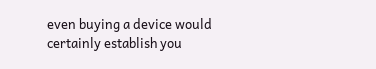even buying a device would certainly establish you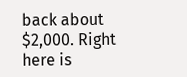back about $2,000. Right here is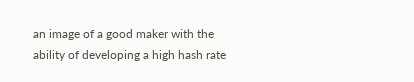an image of a good maker with the ability of developing a high hash rate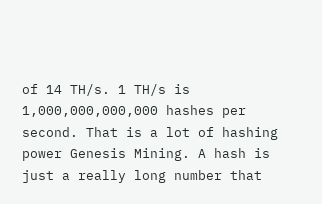of 14 TH/s. 1 TH/s is 1,000,000,000,000 hashes per second. That is a lot of hashing power Genesis Mining. A hash is just a really long number that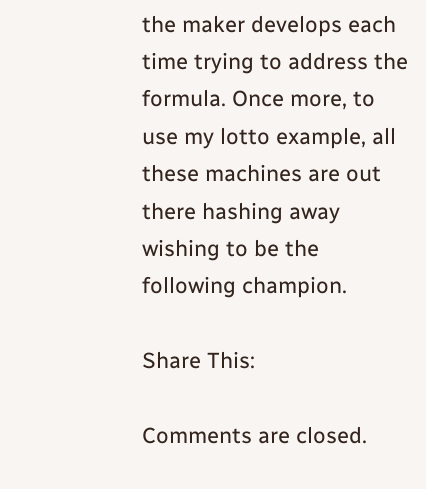the maker develops each time trying to address the formula. Once more, to use my lotto example, all these machines are out there hashing away wishing to be the following champion.

Share This:

Comments are closed.